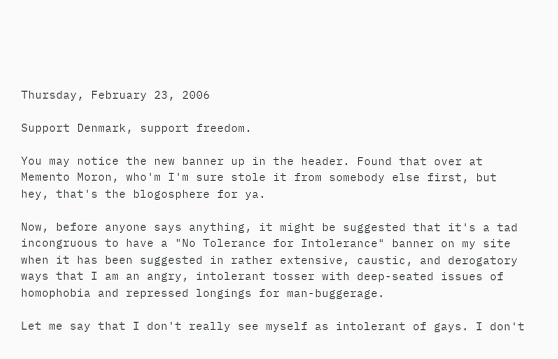Thursday, February 23, 2006

Support Denmark, support freedom.

You may notice the new banner up in the header. Found that over at Memento Moron, who'm I'm sure stole it from somebody else first, but hey, that's the blogosphere for ya.

Now, before anyone says anything, it might be suggested that it's a tad incongruous to have a "No Tolerance for Intolerance" banner on my site when it has been suggested in rather extensive, caustic, and derogatory ways that I am an angry, intolerant tosser with deep-seated issues of homophobia and repressed longings for man-buggerage.

Let me say that I don't really see myself as intolerant of gays. I don't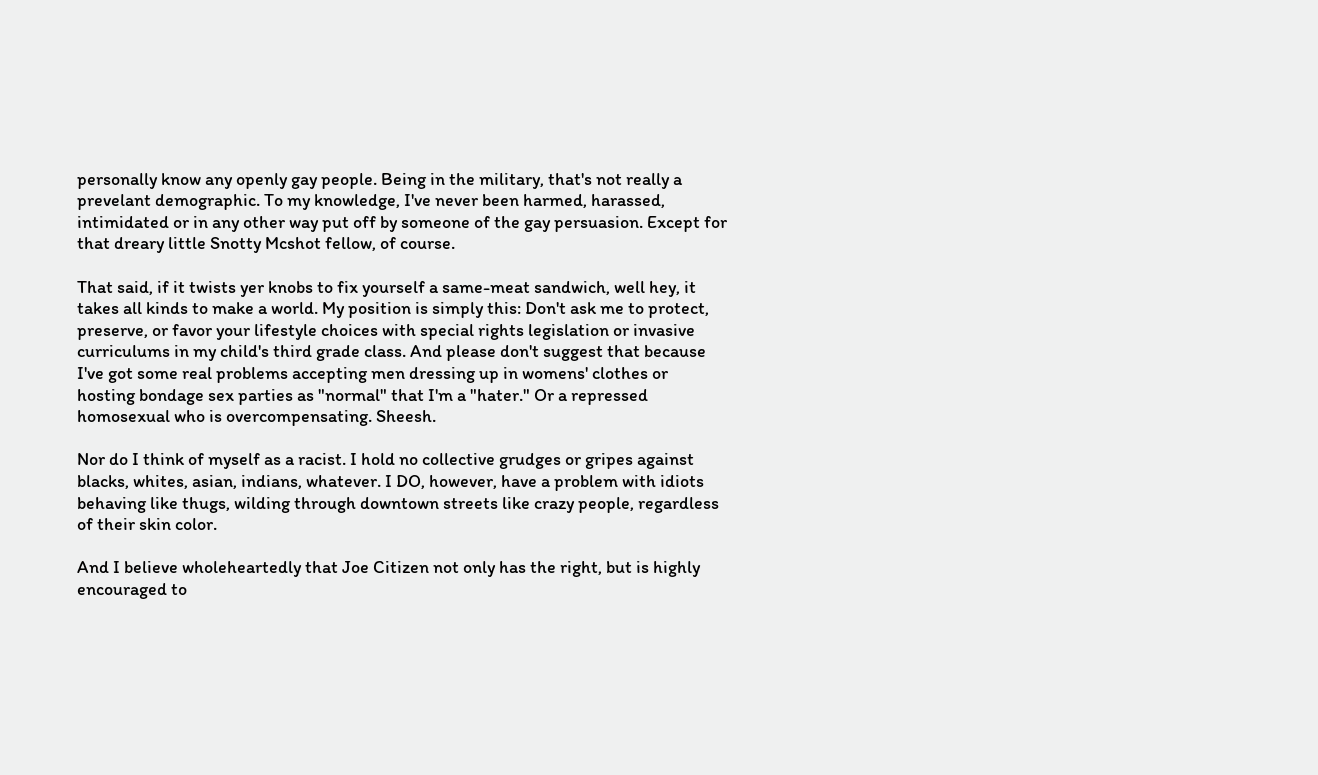personally know any openly gay people. Being in the military, that's not really a prevelant demographic. To my knowledge, I've never been harmed, harassed, intimidated or in any other way put off by someone of the gay persuasion. Except for that dreary little Snotty Mcshot fellow, of course.

That said, if it twists yer knobs to fix yourself a same-meat sandwich, well hey, it takes all kinds to make a world. My position is simply this: Don't ask me to protect, preserve, or favor your lifestyle choices with special rights legislation or invasive curriculums in my child's third grade class. And please don't suggest that because I've got some real problems accepting men dressing up in womens' clothes or hosting bondage sex parties as "normal" that I'm a "hater." Or a repressed homosexual who is overcompensating. Sheesh.

Nor do I think of myself as a racist. I hold no collective grudges or gripes against blacks, whites, asian, indians, whatever. I DO, however, have a problem with idiots behaving like thugs, wilding through downtown streets like crazy people, regardless of their skin color.

And I believe wholeheartedly that Joe Citizen not only has the right, but is highly encouraged to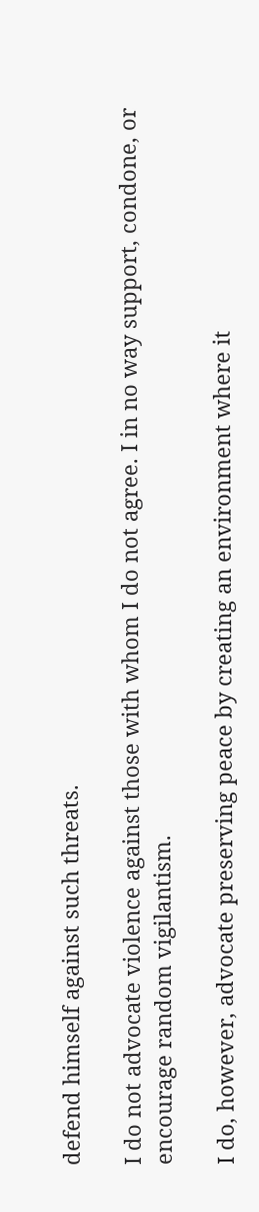defend himself against such threats.

I do not advocate violence against those with whom I do not agree. I in no way support, condone, or encourage random vigilantism.

I do, however, advocate preserving peace by creating an environment where it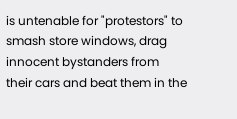is untenable for "protestors" to smash store windows, drag innocent bystanders from their cars and beat them in the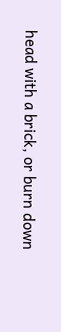head with a brick, or burn down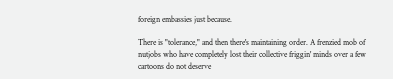foreign embassies just because.

There is "tolerance," and then there's maintaining order. A frenzied mob of nutjobs who have completely lost their collective friggin' minds over a few cartoons do not deserve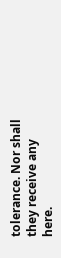tolerance. Nor shall they receive any here.